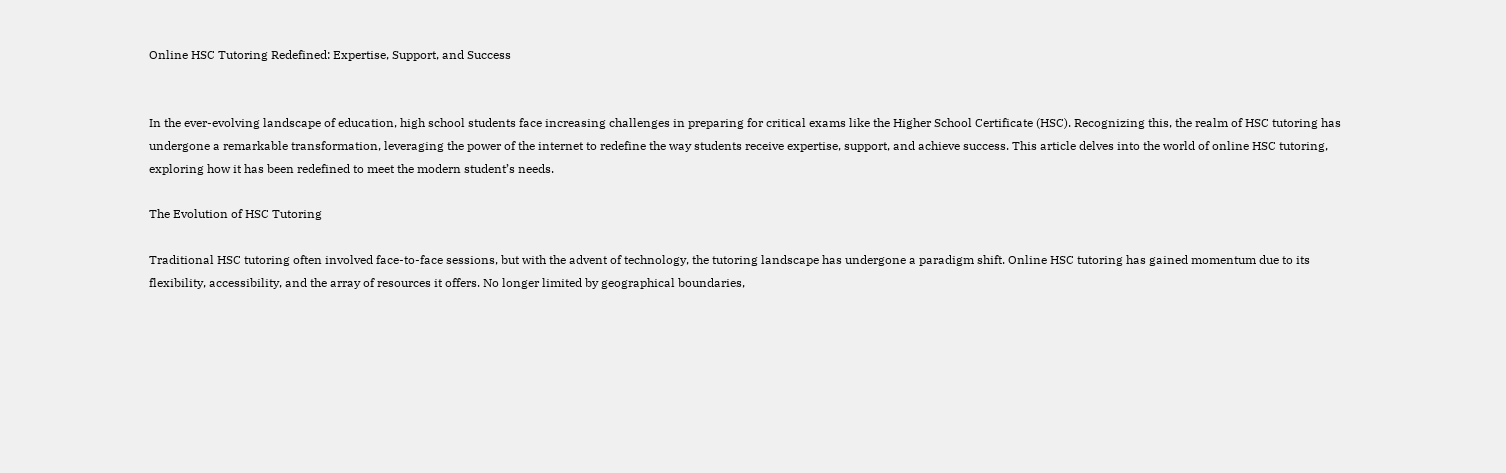Online HSC Tutoring Redefined: Expertise, Support, and Success


In the ever-evolving landscape of education, high school students face increasing challenges in preparing for critical exams like the Higher School Certificate (HSC). Recognizing this, the realm of HSC tutoring has undergone a remarkable transformation, leveraging the power of the internet to redefine the way students receive expertise, support, and achieve success. This article delves into the world of online HSC tutoring, exploring how it has been redefined to meet the modern student’s needs.

The Evolution of HSC Tutoring

Traditional HSC tutoring often involved face-to-face sessions, but with the advent of technology, the tutoring landscape has undergone a paradigm shift. Online HSC tutoring has gained momentum due to its flexibility, accessibility, and the array of resources it offers. No longer limited by geographical boundaries,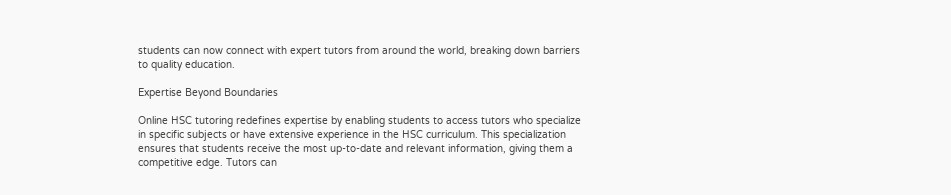students can now connect with expert tutors from around the world, breaking down barriers to quality education.

Expertise Beyond Boundaries

Online HSC tutoring redefines expertise by enabling students to access tutors who specialize in specific subjects or have extensive experience in the HSC curriculum. This specialization ensures that students receive the most up-to-date and relevant information, giving them a competitive edge. Tutors can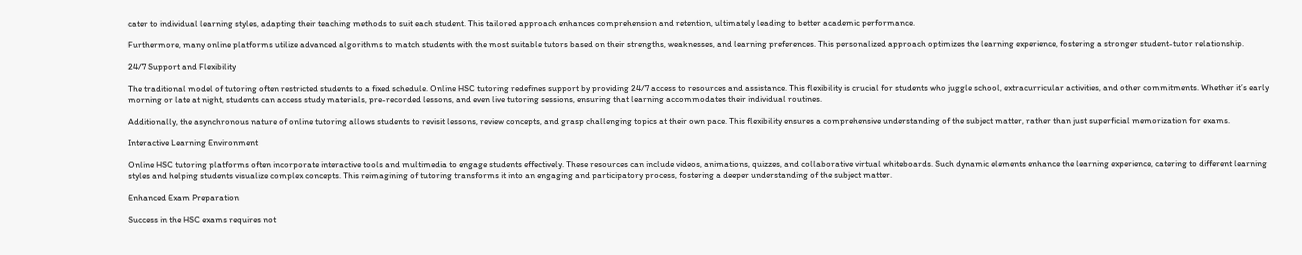cater to individual learning styles, adapting their teaching methods to suit each student. This tailored approach enhances comprehension and retention, ultimately leading to better academic performance.

Furthermore, many online platforms utilize advanced algorithms to match students with the most suitable tutors based on their strengths, weaknesses, and learning preferences. This personalized approach optimizes the learning experience, fostering a stronger student-tutor relationship.

24/7 Support and Flexibility

The traditional model of tutoring often restricted students to a fixed schedule. Online HSC tutoring redefines support by providing 24/7 access to resources and assistance. This flexibility is crucial for students who juggle school, extracurricular activities, and other commitments. Whether it’s early morning or late at night, students can access study materials, pre-recorded lessons, and even live tutoring sessions, ensuring that learning accommodates their individual routines.

Additionally, the asynchronous nature of online tutoring allows students to revisit lessons, review concepts, and grasp challenging topics at their own pace. This flexibility ensures a comprehensive understanding of the subject matter, rather than just superficial memorization for exams.

Interactive Learning Environment

Online HSC tutoring platforms often incorporate interactive tools and multimedia to engage students effectively. These resources can include videos, animations, quizzes, and collaborative virtual whiteboards. Such dynamic elements enhance the learning experience, catering to different learning styles and helping students visualize complex concepts. This reimagining of tutoring transforms it into an engaging and participatory process, fostering a deeper understanding of the subject matter.

Enhanced Exam Preparation

Success in the HSC exams requires not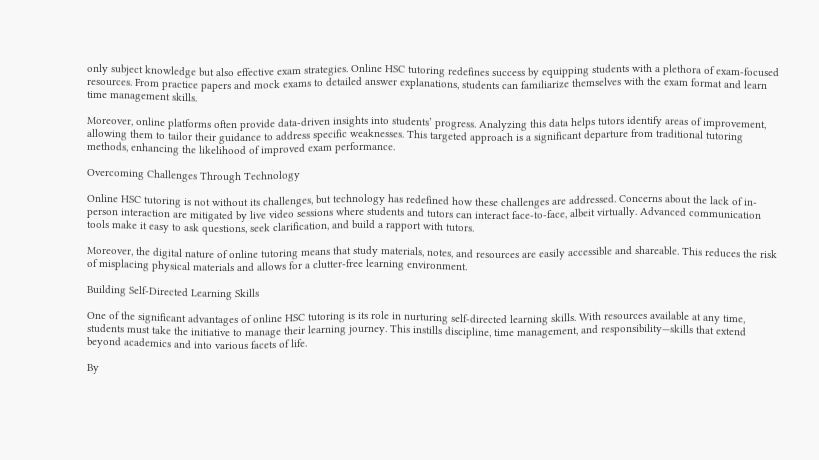only subject knowledge but also effective exam strategies. Online HSC tutoring redefines success by equipping students with a plethora of exam-focused resources. From practice papers and mock exams to detailed answer explanations, students can familiarize themselves with the exam format and learn time management skills.

Moreover, online platforms often provide data-driven insights into students’ progress. Analyzing this data helps tutors identify areas of improvement, allowing them to tailor their guidance to address specific weaknesses. This targeted approach is a significant departure from traditional tutoring methods, enhancing the likelihood of improved exam performance.

Overcoming Challenges Through Technology

Online HSC tutoring is not without its challenges, but technology has redefined how these challenges are addressed. Concerns about the lack of in-person interaction are mitigated by live video sessions where students and tutors can interact face-to-face, albeit virtually. Advanced communication tools make it easy to ask questions, seek clarification, and build a rapport with tutors.

Moreover, the digital nature of online tutoring means that study materials, notes, and resources are easily accessible and shareable. This reduces the risk of misplacing physical materials and allows for a clutter-free learning environment.

Building Self-Directed Learning Skills

One of the significant advantages of online HSC tutoring is its role in nurturing self-directed learning skills. With resources available at any time, students must take the initiative to manage their learning journey. This instills discipline, time management, and responsibility—skills that extend beyond academics and into various facets of life.

By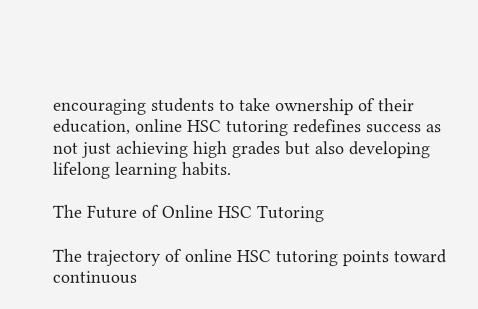encouraging students to take ownership of their education, online HSC tutoring redefines success as not just achieving high grades but also developing lifelong learning habits.

The Future of Online HSC Tutoring

The trajectory of online HSC tutoring points toward continuous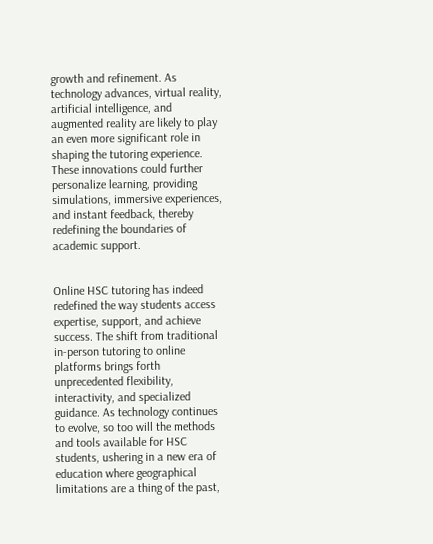growth and refinement. As technology advances, virtual reality, artificial intelligence, and augmented reality are likely to play an even more significant role in shaping the tutoring experience. These innovations could further personalize learning, providing simulations, immersive experiences, and instant feedback, thereby redefining the boundaries of academic support.


Online HSC tutoring has indeed redefined the way students access expertise, support, and achieve success. The shift from traditional in-person tutoring to online platforms brings forth unprecedented flexibility, interactivity, and specialized guidance. As technology continues to evolve, so too will the methods and tools available for HSC students, ushering in a new era of education where geographical limitations are a thing of the past,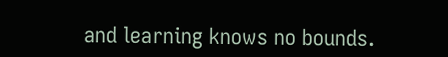and learning knows no bounds.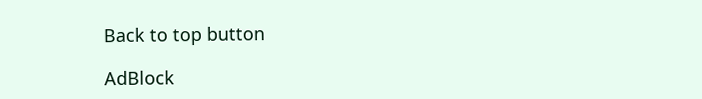Back to top button

AdBlock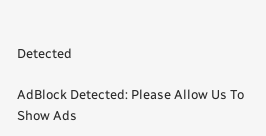Detected

AdBlock Detected: Please Allow Us To Show Ads